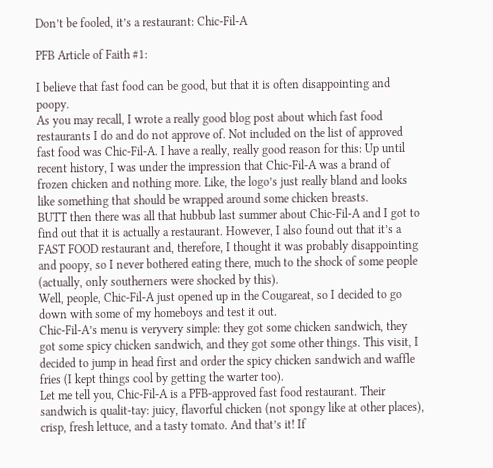Don’t be fooled, it’s a restaurant: Chic-Fil-A

PFB Article of Faith #1:

I believe that fast food can be good, but that it is often disappointing and poopy.
As you may recall, I wrote a really good blog post about which fast food restaurants I do and do not approve of. Not included on the list of approved fast food was Chic-Fil-A. I have a really, really good reason for this: Up until recent history, I was under the impression that Chic-Fil-A was a brand of frozen chicken and nothing more. Like, the logo’s just really bland and looks like something that should be wrapped around some chicken breasts.
BUTT then there was all that hubbub last summer about Chic-Fil-A and I got to find out that it is actually a restaurant. However, I also found out that it’s a FAST FOOD restaurant and, therefore, I thought it was probably disappointing and poopy, so I never bothered eating there, much to the shock of some people (actually, only southerners were shocked by this).
Well, people, Chic-Fil-A just opened up in the Cougareat, so I decided to go down with some of my homeboys and test it out.
Chic-Fil-A’s menu is veryvery simple: they got some chicken sandwich, they got some spicy chicken sandwich, and they got some other things. This visit, I decided to jump in head first and order the spicy chicken sandwich and waffle fries (I kept things cool by getting the warter too).
Let me tell you, Chic-Fil-A is a PFB-approved fast food restaurant. Their sandwich is qualit-tay: juicy, flavorful chicken (not spongy like at other places), crisp, fresh lettuce, and a tasty tomato. And that’s it! If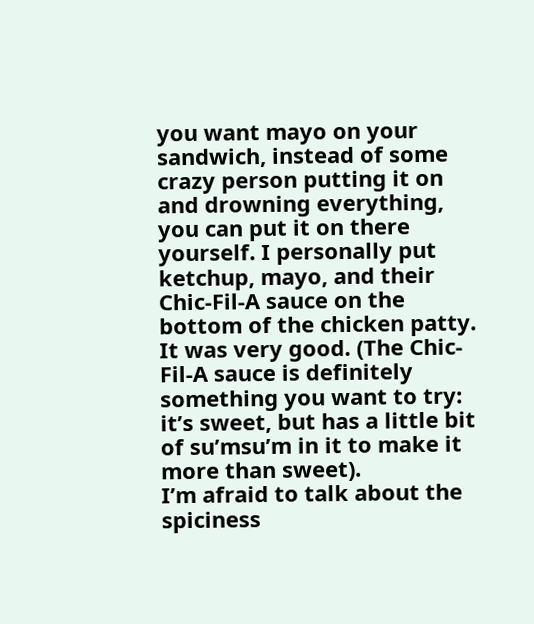you want mayo on your sandwich, instead of some crazy person putting it on and drowning everything, you can put it on there yourself. I personally put ketchup, mayo, and their Chic-Fil-A sauce on the bottom of the chicken patty. It was very good. (The Chic-Fil-A sauce is definitely something you want to try: it’s sweet, but has a little bit of su’msu’m in it to make it more than sweet).
I’m afraid to talk about the spiciness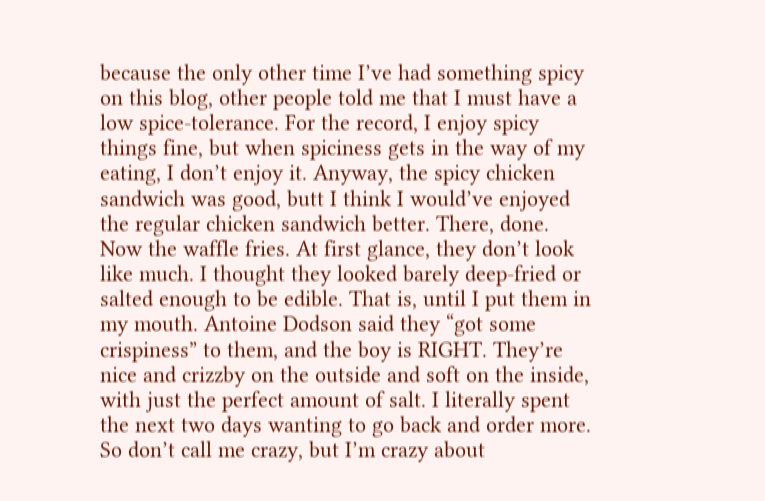because the only other time I’ve had something spicy on this blog, other people told me that I must have a low spice-tolerance. For the record, I enjoy spicy things fine, but when spiciness gets in the way of my eating, I don’t enjoy it. Anyway, the spicy chicken sandwich was good, butt I think I would’ve enjoyed the regular chicken sandwich better. There, done.
Now the waffle fries. At first glance, they don’t look like much. I thought they looked barely deep-fried or salted enough to be edible. That is, until I put them in my mouth. Antoine Dodson said they “got some crispiness” to them, and the boy is RIGHT. They’re nice and crizzby on the outside and soft on the inside, with just the perfect amount of salt. I literally spent the next two days wanting to go back and order more.
So don’t call me crazy, but I’m crazy about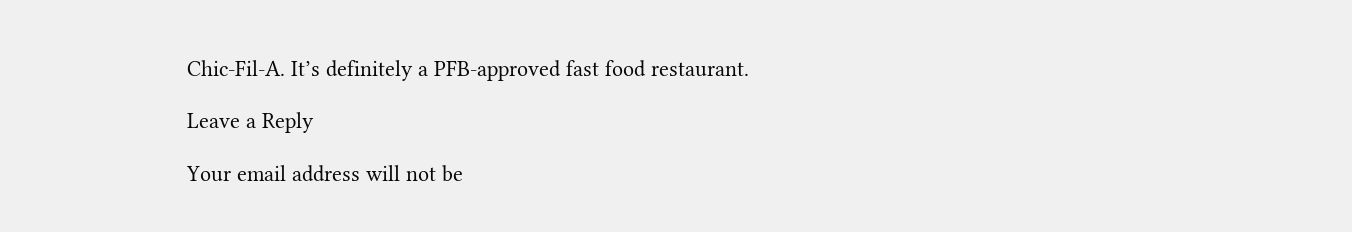Chic-Fil-A. It’s definitely a PFB-approved fast food restaurant.

Leave a Reply

Your email address will not be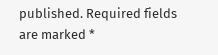published. Required fields are marked *